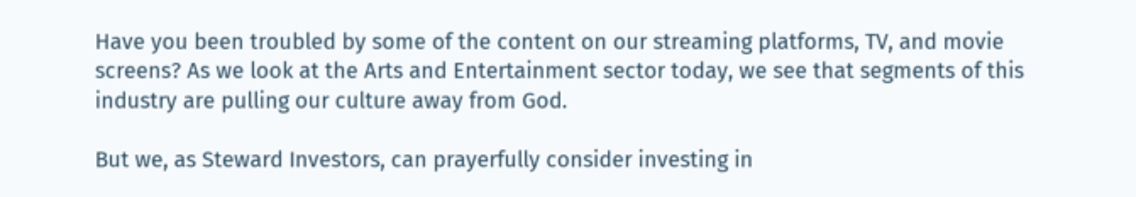Have you been troubled by some of the content on our streaming platforms, TV, and movie screens? As we look at the Arts and Entertainment sector today, we see that segments of this industry are pulling our culture away from God.

But we, as Steward Investors, can prayerfully consider investing in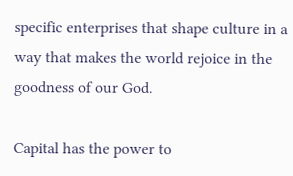specific enterprises that shape culture in a way that makes the world rejoice in the goodness of our God.

Capital has the power to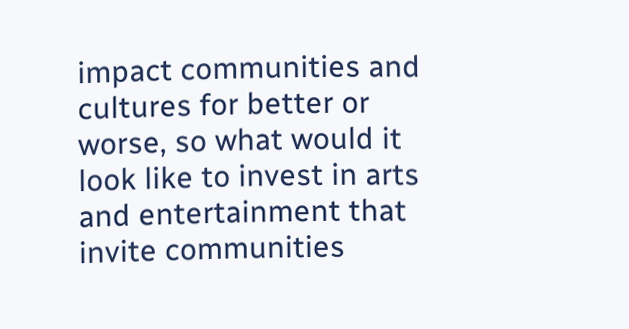impact communities and cultures for better or worse, so what would it look like to invest in arts and entertainment that invite communities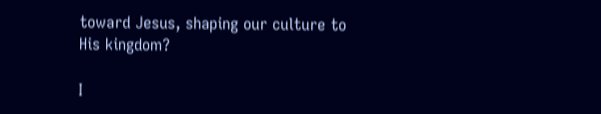toward Jesus, shaping our culture to His kingdom?

I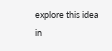explore this idea in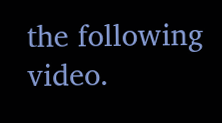the following video.